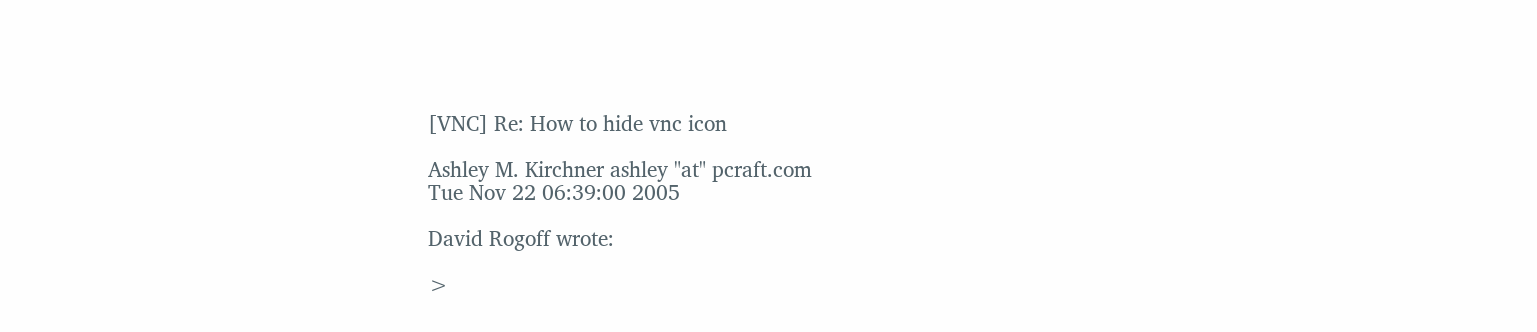[VNC] Re: How to hide vnc icon

Ashley M. Kirchner ashley "at" pcraft.com
Tue Nov 22 06:39:00 2005

David Rogoff wrote:

>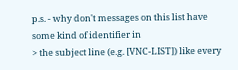p.s. - why don't messages on this list have some kind of identifier in
> the subject line (e.g. [VNC-LIST]) like every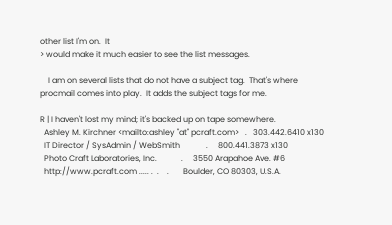other list I'm on.  It
> would make it much easier to see the list messages.

    I am on several lists that do not have a subject tag.  That's where
procmail comes into play.  It adds the subject tags for me.

R | I haven't lost my mind; it's backed up on tape somewhere.
  Ashley M. Kirchner <mailto:ashley "at" pcraft.com>   .   303.442.6410 x130
  IT Director / SysAdmin / WebSmith             .     800.441.3873 x130
  Photo Craft Laboratories, Inc.            .     3550 Arapahoe Ave. #6
  http://www.pcraft.com ..... .  .    .       Boulder, CO 80303, U.S.A.